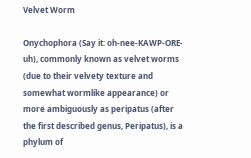Velvet Worm

Onychophora (Say it: oh-nee-KAWP-ORE-uh), commonly known as velvet worms (due to their velvety texture and somewhat wormlike appearance) or more ambiguously as peripatus (after the first described genus, Peripatus), is a phylum of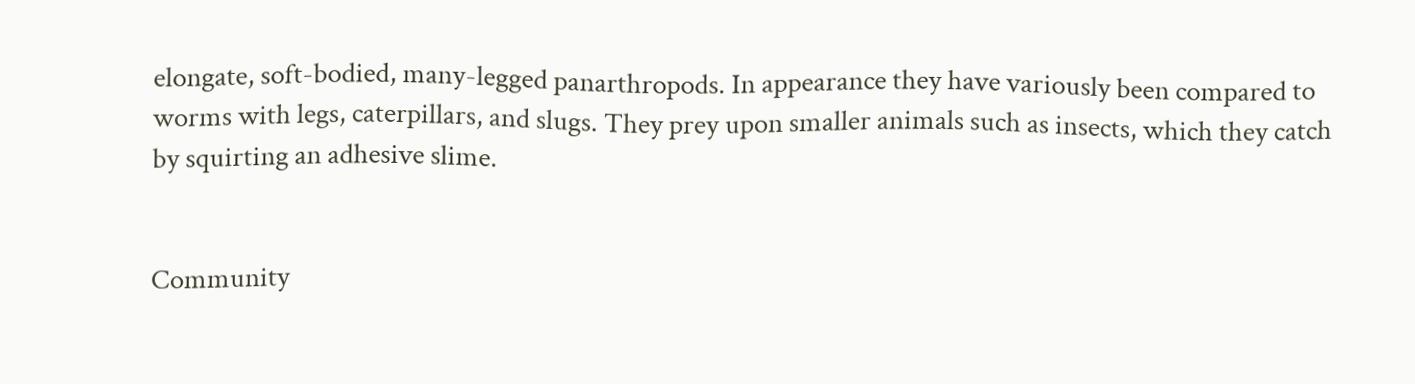elongate, soft-bodied, many-legged panarthropods. In appearance they have variously been compared to worms with legs, caterpillars, and slugs. They prey upon smaller animals such as insects, which they catch by squirting an adhesive slime.


Community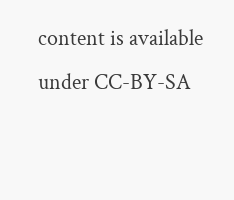content is available under CC-BY-SA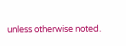unless otherwise noted.